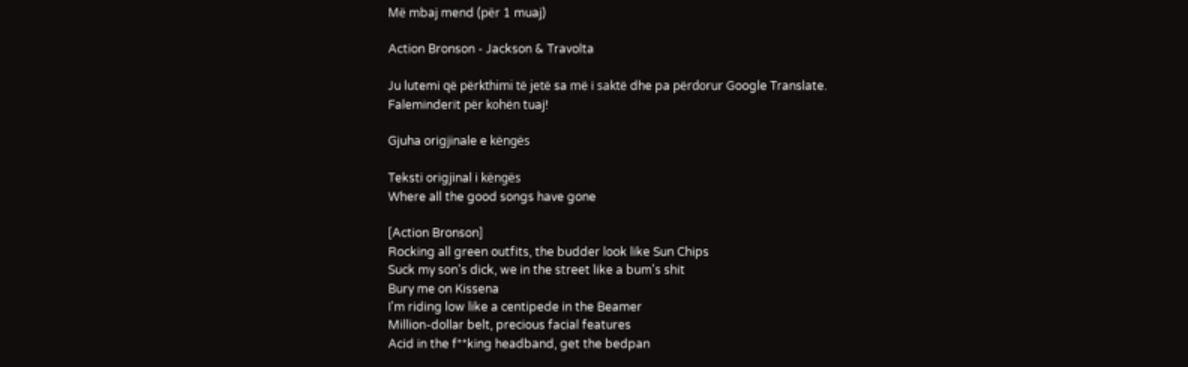Më mbaj mend (për 1 muaj)

Action Bronson - Jackson & Travolta

Ju lutemi që përkthimi të jetë sa më i saktë dhe pa përdorur Google Translate.
Faleminderit për kohën tuaj!

Gjuha origjinale e këngës

Teksti origjinal i këngës
Where all the good songs have gone

[Action Bronson]
Rocking all green outfits, the budder look like Sun Chips
Suck my son's dick, we in the street like a bum's shit
Bury me on Kissena
I'm riding low like a centipede in the Beamer
Million-dollar belt, precious facial features
Acid in the f**king headband, get the bedpan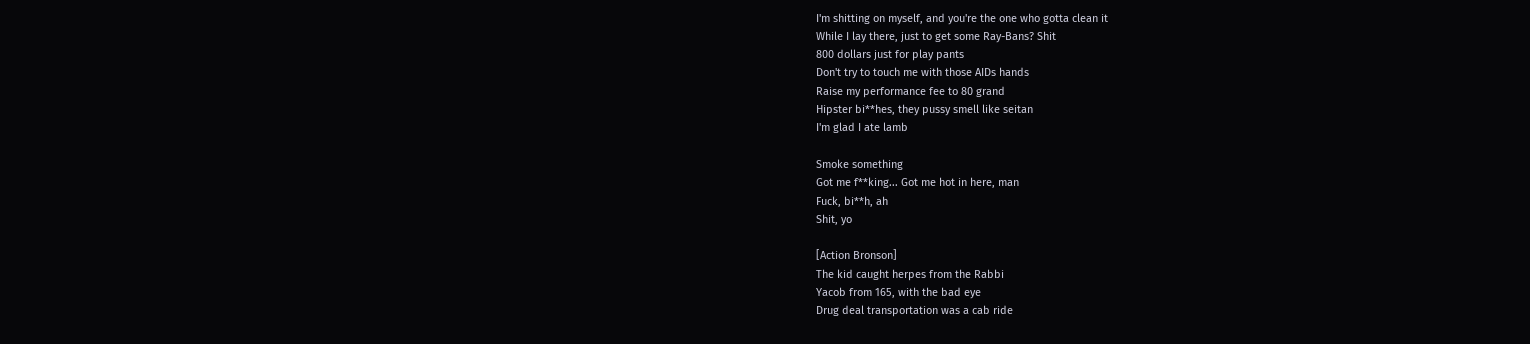I'm shitting on myself, and you're the one who gotta clean it
While I lay there, just to get some Ray-Bans? Shit
800 dollars just for play pants
Don't try to touch me with those AIDs hands
Raise my performance fee to 80 grand
Hipster bi**hes, they pussy smell like seitan
I'm glad I ate lamb

Smoke something
Got me f**king... Got me hot in here, man
Fuck, bi**h, ah
Shit, yo

[Action Bronson]
The kid caught herpes from the Rabbi
Yacob from 165, with the bad eye
Drug deal transportation was a cab ride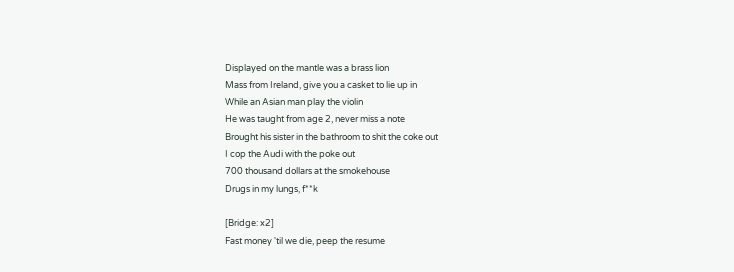Displayed on the mantle was a brass lion
Mass from Ireland, give you a casket to lie up in
While an Asian man play the violin
He was taught from age 2, never miss a note
Brought his sister in the bathroom to shit the coke out
I cop the Audi with the poke out
700 thousand dollars at the smokehouse
Drugs in my lungs, f**k

[Bridge: x2]
Fast money 'til we die, peep the resume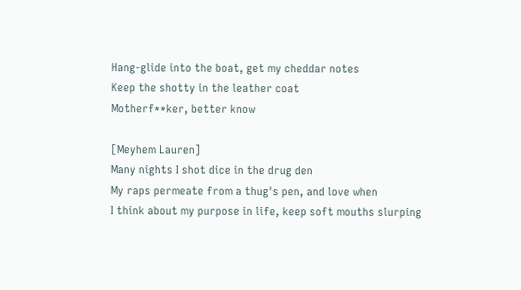Hang-glide into the boat, get my cheddar notes
Keep the shotty in the leather coat
Motherf**ker, better know

[Meyhem Lauren]
Many nights I shot dice in the drug den
My raps permeate from a thug's pen, and love when
I think about my purpose in life, keep soft mouths slurping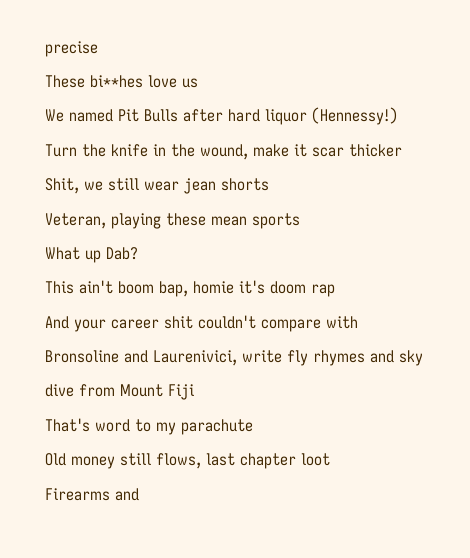precise
These bi**hes love us
We named Pit Bulls after hard liquor (Hennessy!)
Turn the knife in the wound, make it scar thicker
Shit, we still wear jean shorts
Veteran, playing these mean sports
What up Dab?
This ain't boom bap, homie it's doom rap
And your career shit couldn't compare with
Bronsoline and Laurenivici, write fly rhymes and sky dive from Mount Fiji
That's word to my parachute
Old money still flows, last chapter loot
Firearms and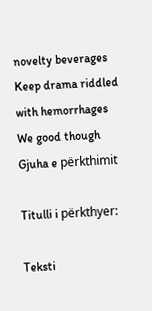novelty beverages
Keep drama riddled with hemorrhages
We good though
Gjuha e përkthimit

Titulli i përkthyer:

Teksti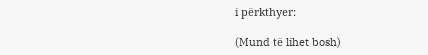i përkthyer:

(Mund të lihet bosh)